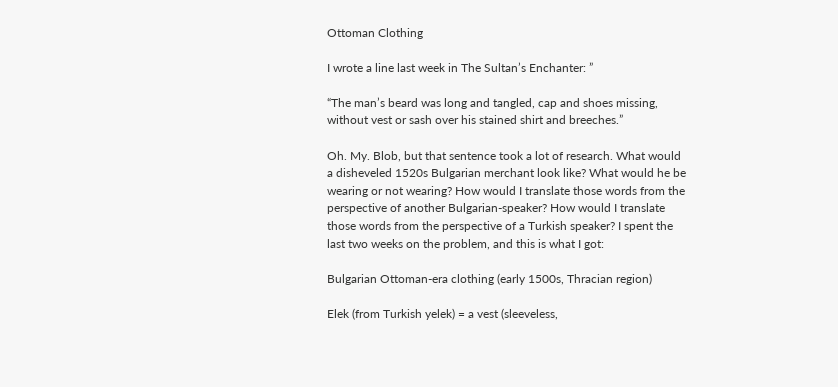Ottoman Clothing

I wrote a line last week in The Sultan’s Enchanter: ”

“The man’s beard was long and tangled, cap and shoes missing, without vest or sash over his stained shirt and breeches.”

Oh. My. Blob, but that sentence took a lot of research. What would a disheveled 1520s Bulgarian merchant look like? What would he be wearing or not wearing? How would I translate those words from the perspective of another Bulgarian-speaker? How would I translate those words from the perspective of a Turkish speaker? I spent the last two weeks on the problem, and this is what I got:

Bulgarian Ottoman-era clothing (early 1500s, Thracian region)

Elek (from Turkish yelek) = a vest (sleeveless,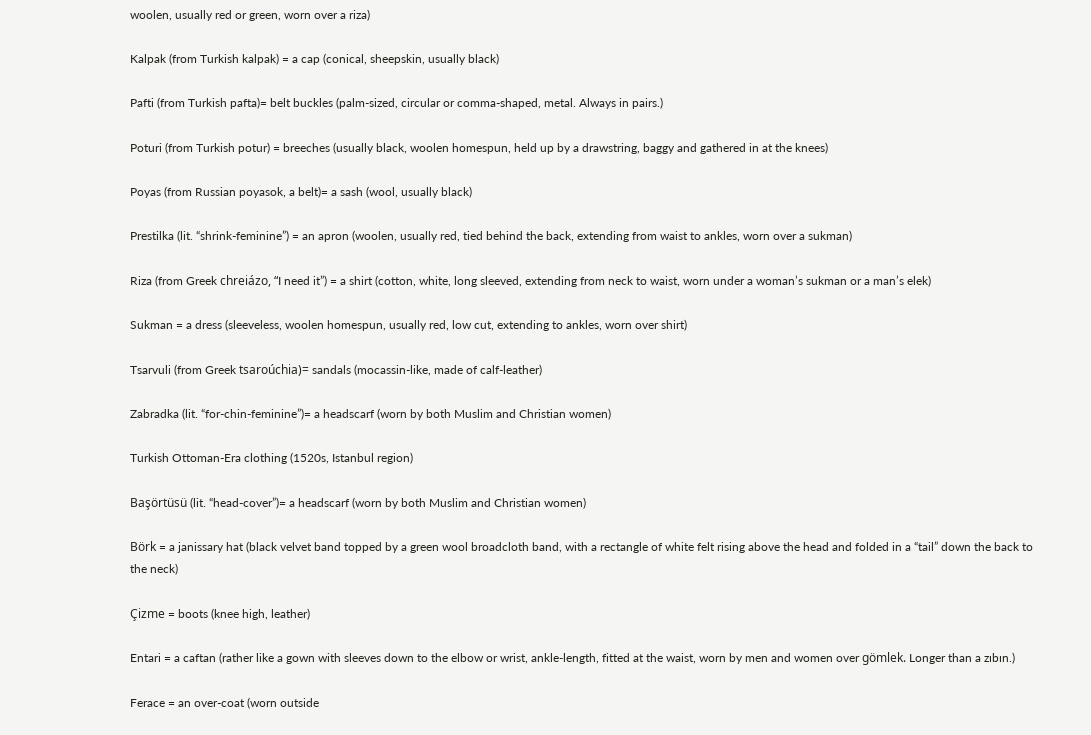woolen, usually red or green, worn over a riza)

Kalpak (from Turkish kalpak) = a cap (conical, sheepskin, usually black)

Pafti (from Turkish pafta)= belt buckles (palm-sized, circular or comma-shaped, metal. Always in pairs.)

Poturi (from Turkish potur) = breeches (usually black, woolen homespun, held up by a drawstring, baggy and gathered in at the knees)

Poyas (from Russian poyasok, a belt)= a sash (wool, usually black)

Prestilka (lit. “shrink-feminine”) = an apron (woolen, usually red, tied behind the back, extending from waist to ankles, worn over a sukman)

Riza (from Greek chreiázo, “I need it”) = a shirt (cotton, white, long sleeved, extending from neck to waist, worn under a woman’s sukman or a man’s elek)

Sukman = a dress (sleeveless, woolen homespun, usually red, low cut, extending to ankles, worn over shirt)

Tsarvuli (from Greek tsaroúchia)= sandals (mocassin-like, made of calf-leather)

Zabradka (lit. “for-chin-feminine”)= a headscarf (worn by both Muslim and Christian women)

Turkish Ottoman-Era clothing (1520s, Istanbul region)

Başörtüsü (lit. “head-cover”)= a headscarf (worn by both Muslim and Christian women)

Börk = a janissary hat (black velvet band topped by a green wool broadcloth band, with a rectangle of white felt rising above the head and folded in a “tail” down the back to the neck)

Çizme = boots (knee high, leather)

Entari = a caftan (rather like a gown with sleeves down to the elbow or wrist, ankle-length, fitted at the waist, worn by men and women over gömlek. Longer than a zıbın.)

Ferace = an over-coat (worn outside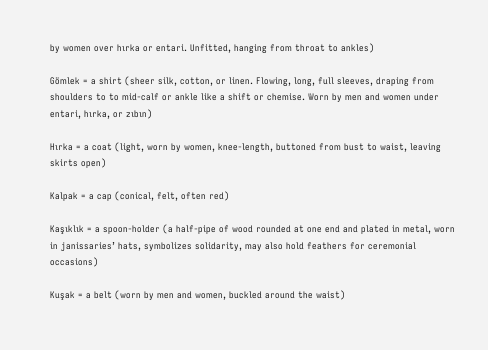by women over hırka or entari. Unfitted, hanging from throat to ankles)

Gömlek = a shirt (sheer silk, cotton, or linen. Flowing, long, full sleeves, draping from shoulders to to mid-calf or ankle like a shift or chemise. Worn by men and women under entari, hırka, or zıbın)

Hırka = a coat (light, worn by women, knee-length, buttoned from bust to waist, leaving skirts open)

Kalpak = a cap (conical, felt, often red)

Kaşıklık = a spoon-holder (a half-pipe of wood rounded at one end and plated in metal, worn in janissaries’ hats, symbolizes solidarity, may also hold feathers for ceremonial occasions)

Kuşak = a belt (worn by men and women, buckled around the waist)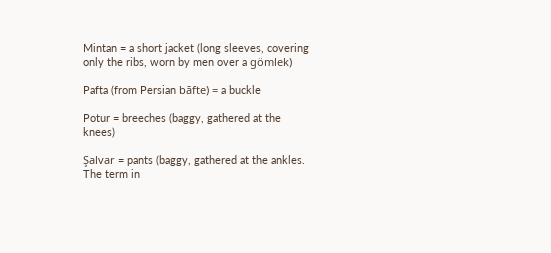Mintan = a short jacket (long sleeves, covering only the ribs, worn by men over a gömlek)

Pafta (from Persian bāfte) = a buckle

Potur = breeches (baggy, gathered at the knees)

Şalvar = pants (baggy, gathered at the ankles. The term in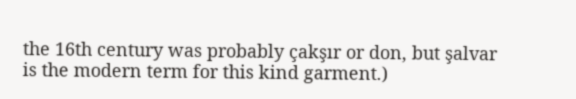the 16th century was probably çakşır or don, but şalvar is the modern term for this kind garment.)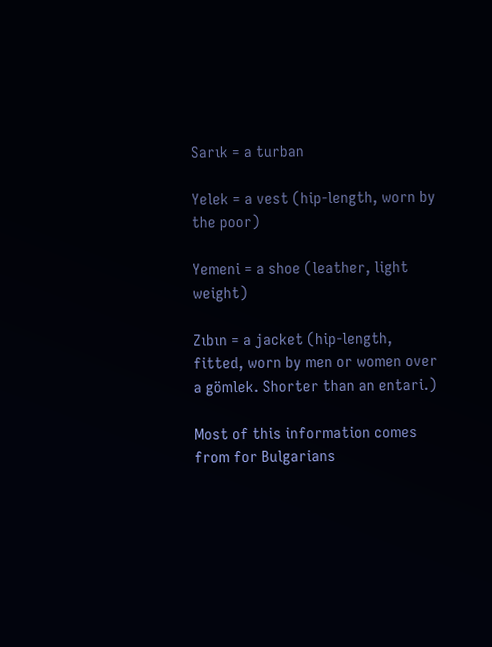Sarık = a turban

Yelek = a vest (hip-length, worn by the poor)

Yemeni = a shoe (leather, light weight)

Zıbın = a jacket (hip-length, fitted, worn by men or women over a gömlek. Shorter than an entari.)

Most of this information comes from for Bulgarians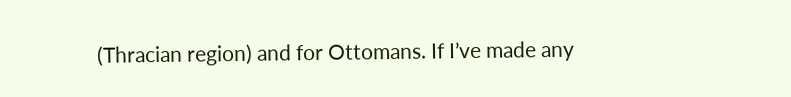(Thracian region) and for Ottomans. If I’ve made any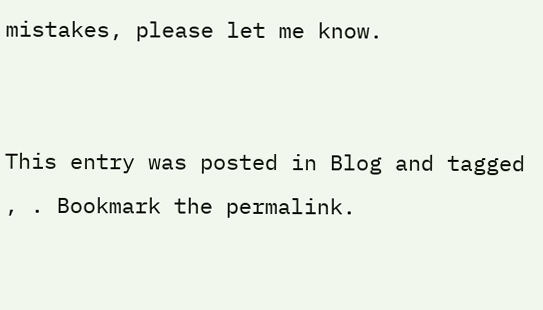mistakes, please let me know.


This entry was posted in Blog and tagged , . Bookmark the permalink.